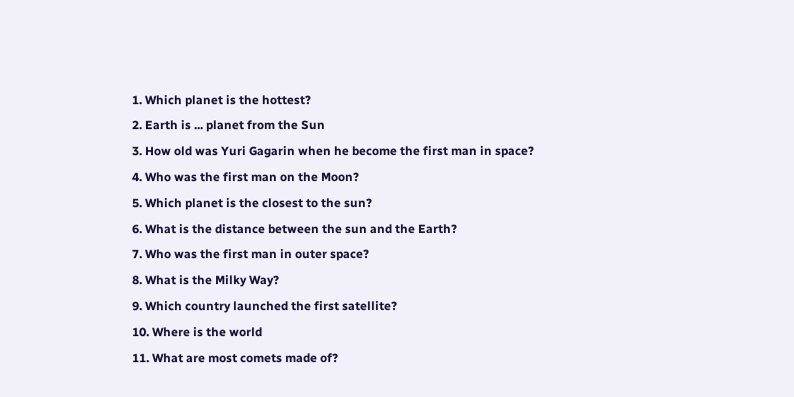1. Which planet is the hottest?
2. Earth is ... planet from the Sun
3. How old was Yuri Gagarin when he become the first man in space?
4. Who was the first man on the Moon?
5. Which planet is the closest to the sun?
6. What is the distance between the sun and the Earth?
7. Who was the first man in outer space?
8. What is the Milky Way?
9. Which country launched the first satellite?
10. Where is the world
11. What are most comets made of?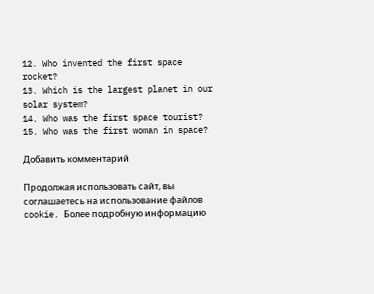12. Who invented the first space rocket?
13. Which is the largest planet in our solar system?
14. Who was the first space tourist?
15. Who was the first woman in space?

Добавить комментарий

Продолжая использовать сайт, вы соглашаетесь на использование файлов cookie. Более подробную информацию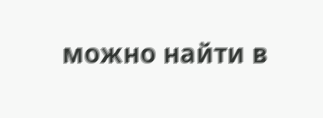можно найти в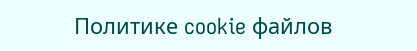Политике cookie файлов